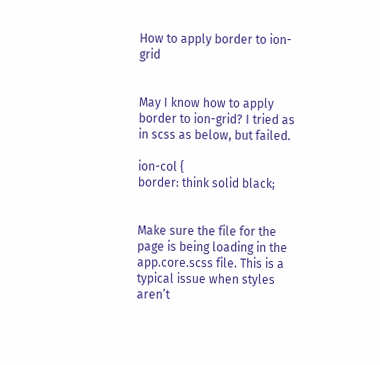How to apply border to ion-grid


May I know how to apply border to ion-grid? I tried as in scss as below, but failed.

ion-col {
border: think solid black;


Make sure the file for the page is being loading in the app.core.scss file. This is a typical issue when styles aren’t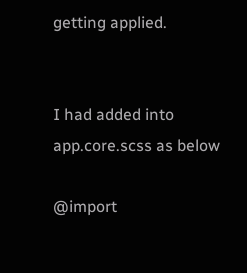getting applied.


I had added into app.core.scss as below

@import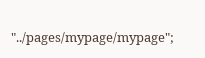"../pages/mypage/mypage";